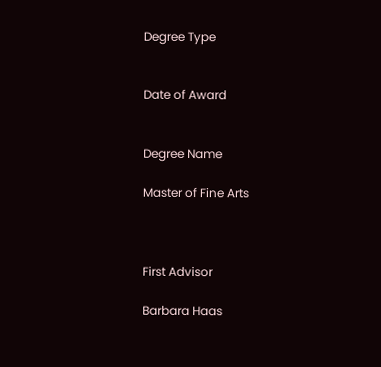Degree Type


Date of Award


Degree Name

Master of Fine Arts



First Advisor

Barbara Haas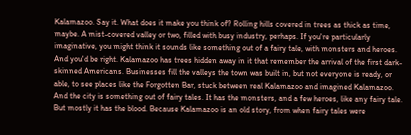Kalamazoo. Say it. What does it make you think of? Rolling hills covered in trees as thick as time, maybe. A mist-covered valley or two, filled with busy industry, perhaps. If you're particularly imaginative, you might think it sounds like something out of a fairy tale, with monsters and heroes. And you'd be right. Kalamazoo has trees hidden away in it that remember the arrival of the first dark-skinned Americans. Businesses fill the valleys the town was built in, but not everyone is ready, or able, to see places like the Forgotten Bar, stuck between real Kalamazoo and imagined Kalamazoo. And the city is something out of fairy tales. It has the monsters, and a few heroes, like any fairy tale. But mostly it has the blood. Because Kalamazoo is an old story, from when fairy tales were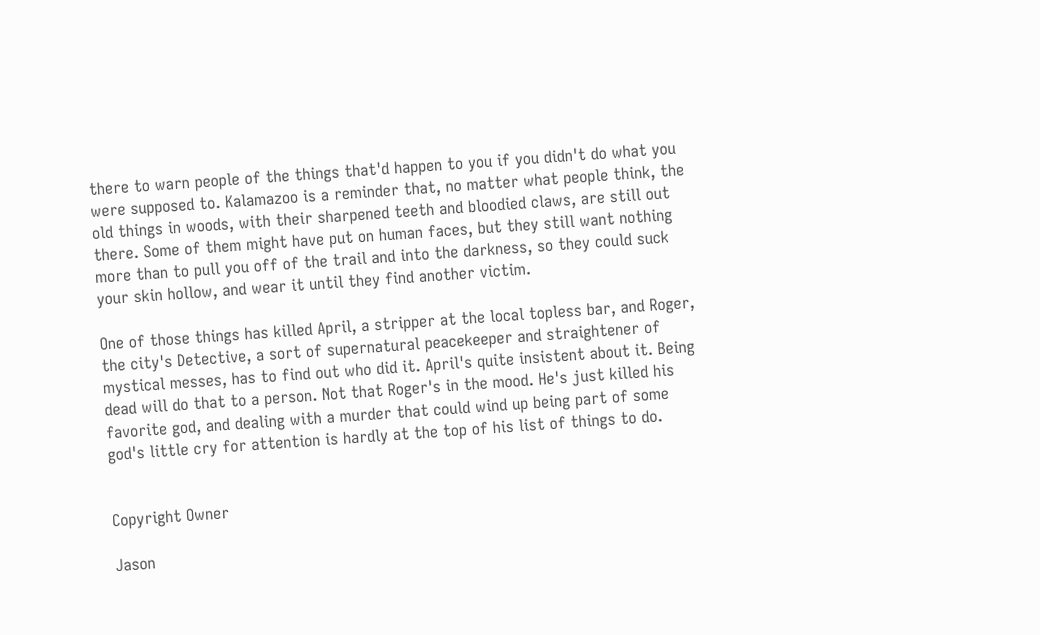there to warn people of the things that'd happen to you if you didn't do what you were supposed to. Kalamazoo is a reminder that, no matter what people think, the old things in woods, with their sharpened teeth and bloodied claws, are still out there. Some of them might have put on human faces, but they still want nothing more than to pull you off of the trail and into the darkness, so they could suck your skin hollow, and wear it until they find another victim.

One of those things has killed April, a stripper at the local topless bar, and Roger, the city's Detective, a sort of supernatural peacekeeper and straightener of mystical messes, has to find out who did it. April's quite insistent about it. Being dead will do that to a person. Not that Roger's in the mood. He's just killed his favorite god, and dealing with a murder that could wind up being part of some god's little cry for attention is hardly at the top of his list of things to do.


Copyright Owner

Jason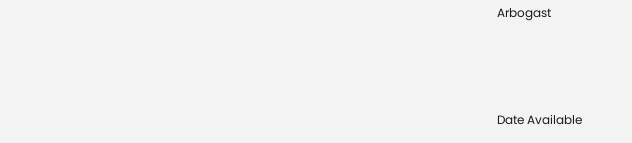Arbogast



Date Available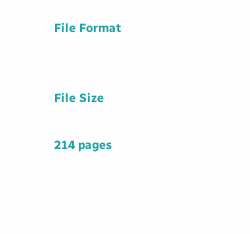File Format


File Size

214 pages